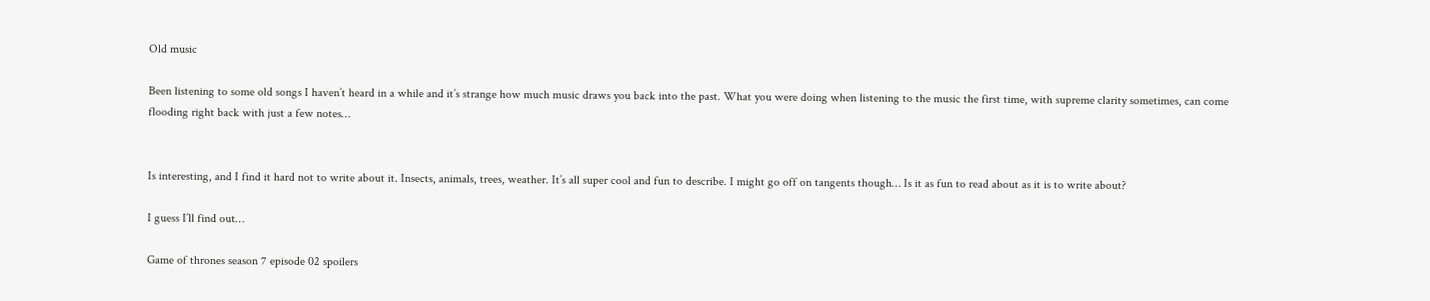Old music

Been listening to some old songs I haven’t heard in a while and it’s strange how much music draws you back into the past. What you were doing when listening to the music the first time, with supreme clarity sometimes, can come flooding right back with just a few notes…


Is interesting, and I find it hard not to write about it. Insects, animals, trees, weather. It’s all super cool and fun to describe. I might go off on tangents though… Is it as fun to read about as it is to write about?

I guess I’ll find out…

Game of thrones season 7 episode 02 spoilers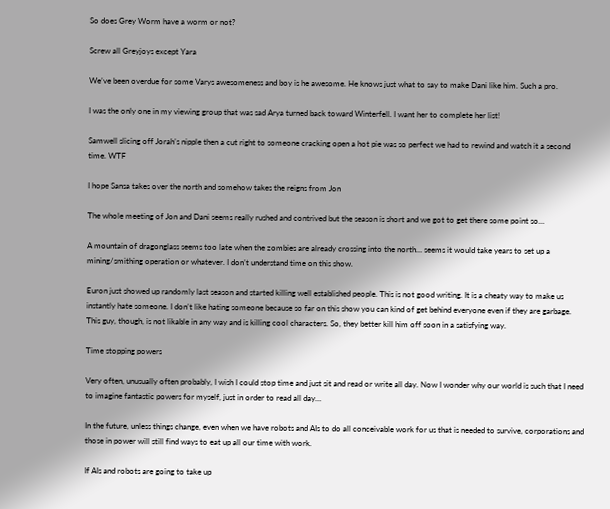So does Grey Worm have a worm or not?

Screw all Greyjoys except Yara

We’ve been overdue for some Varys awesomeness and boy is he awesome. He knows just what to say to make Dani like him. Such a pro.

I was the only one in my viewing group that was sad Arya turned back toward Winterfell. I want her to complete her list!

Samwell slicing off Jorah’s nipple then a cut right to someone cracking open a hot pie was so perfect we had to rewind and watch it a second time. WTF

I hope Sansa takes over the north and somehow takes the reigns from Jon

The whole meeting of Jon and Dani seems really rushed and contrived but the season is short and we got to get there some point so…

A mountain of dragonglass seems too late when the zombies are already crossing into the north… seems it would take years to set up a mining/smithing operation or whatever. I don’t understand time on this show.

Euron just showed up randomly last season and started killing well established people. This is not good writing. It is a cheaty way to make us instantly hate someone. I don’t like hating someone because so far on this show you can kind of get behind everyone even if they are garbage. This guy, though, is not likable in any way and is killing cool characters. So, they better kill him off soon in a satisfying way.

Time stopping powers

Very often, unusually often probably, I wish I could stop time and just sit and read or write all day. Now I wonder why our world is such that I need to imagine fantastic powers for myself, just in order to read all day…

In the future, unless things change, even when we have robots and AIs to do all conceivable work for us that is needed to survive, corporations and those in power will still find ways to eat up all our time with work.

If AIs and robots are going to take up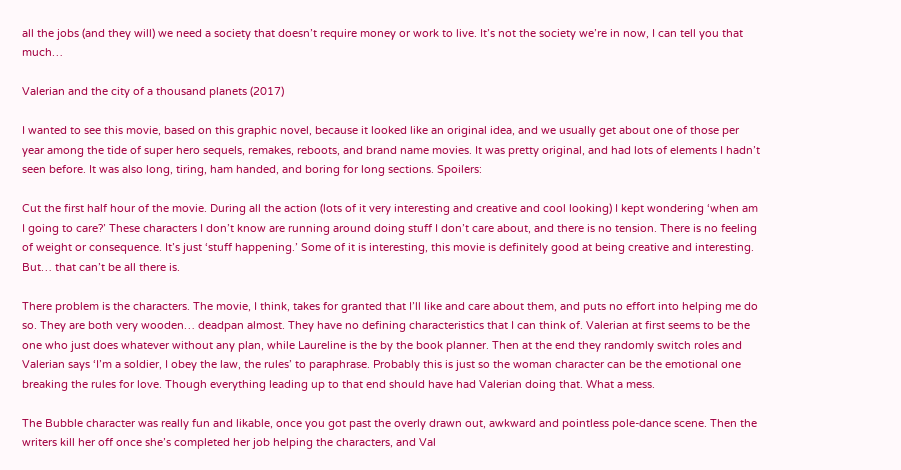all the jobs (and they will) we need a society that doesn’t require money or work to live. It’s not the society we’re in now, I can tell you that much…

Valerian and the city of a thousand planets (2017)

I wanted to see this movie, based on this graphic novel, because it looked like an original idea, and we usually get about one of those per year among the tide of super hero sequels, remakes, reboots, and brand name movies. It was pretty original, and had lots of elements I hadn’t seen before. It was also long, tiring, ham handed, and boring for long sections. Spoilers:

Cut the first half hour of the movie. During all the action (lots of it very interesting and creative and cool looking) I kept wondering ‘when am I going to care?’ These characters I don’t know are running around doing stuff I don’t care about, and there is no tension. There is no feeling of weight or consequence. It’s just ‘stuff happening.’ Some of it is interesting, this movie is definitely good at being creative and interesting. But… that can’t be all there is.

There problem is the characters. The movie, I think, takes for granted that I’ll like and care about them, and puts no effort into helping me do so. They are both very wooden… deadpan almost. They have no defining characteristics that I can think of. Valerian at first seems to be the one who just does whatever without any plan, while Laureline is the by the book planner. Then at the end they randomly switch roles and Valerian says ‘I’m a soldier, I obey the law, the rules’ to paraphrase. Probably this is just so the woman character can be the emotional one breaking the rules for love. Though everything leading up to that end should have had Valerian doing that. What a mess.

The Bubble character was really fun and likable, once you got past the overly drawn out, awkward and pointless pole-dance scene. Then the writers kill her off once she’s completed her job helping the characters, and Val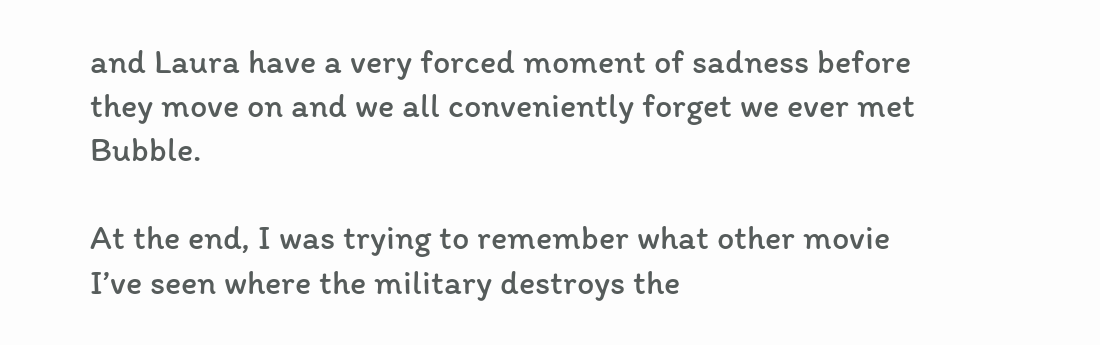and Laura have a very forced moment of sadness before they move on and we all conveniently forget we ever met Bubble.

At the end, I was trying to remember what other movie I’ve seen where the military destroys the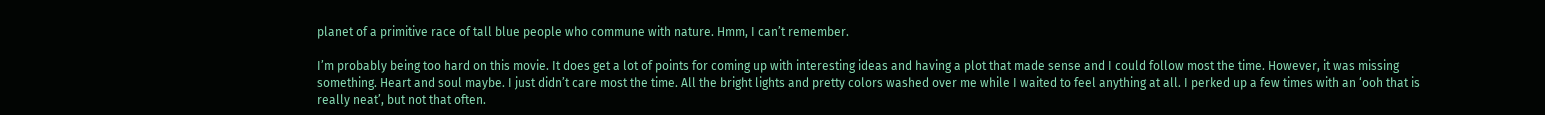planet of a primitive race of tall blue people who commune with nature. Hmm, I can’t remember.

I’m probably being too hard on this movie. It does get a lot of points for coming up with interesting ideas and having a plot that made sense and I could follow most the time. However, it was missing something. Heart and soul maybe. I just didn’t care most the time. All the bright lights and pretty colors washed over me while I waited to feel anything at all. I perked up a few times with an ‘ooh that is really neat’, but not that often.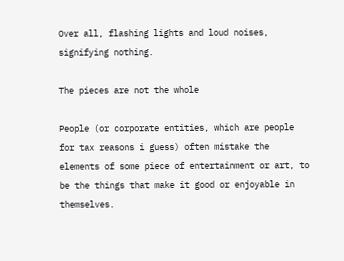Over all, flashing lights and loud noises, signifying nothing.

The pieces are not the whole

People (or corporate entities, which are people for tax reasons i guess) often mistake the elements of some piece of entertainment or art, to be the things that make it good or enjoyable in themselves.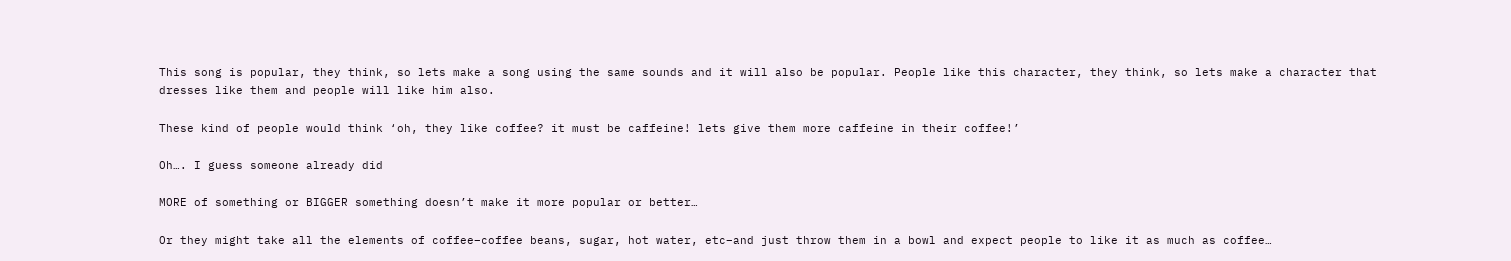This song is popular, they think, so lets make a song using the same sounds and it will also be popular. People like this character, they think, so lets make a character that dresses like them and people will like him also.

These kind of people would think ‘oh, they like coffee? it must be caffeine! lets give them more caffeine in their coffee!’

Oh…. I guess someone already did

MORE of something or BIGGER something doesn’t make it more popular or better…

Or they might take all the elements of coffee–coffee beans, sugar, hot water, etc–and just throw them in a bowl and expect people to like it as much as coffee…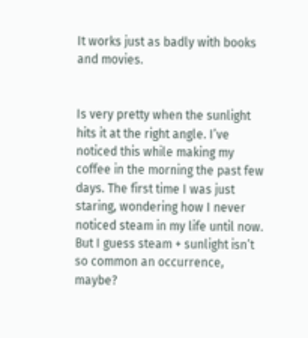It works just as badly with books and movies.


Is very pretty when the sunlight hits it at the right angle. I’ve noticed this while making my coffee in the morning the past few days. The first time I was just staring, wondering how I never noticed steam in my life until now. But I guess steam + sunlight isn’t so common an occurrence, maybe?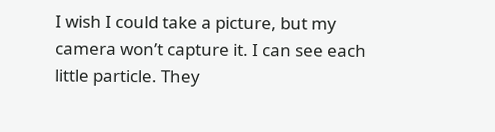I wish I could take a picture, but my camera won’t capture it. I can see each little particle. They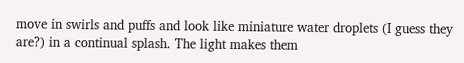move in swirls and puffs and look like miniature water droplets (I guess they are?) in a continual splash. The light makes them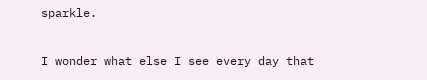sparkle.

I wonder what else I see every day that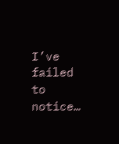I’ve failed to notice…